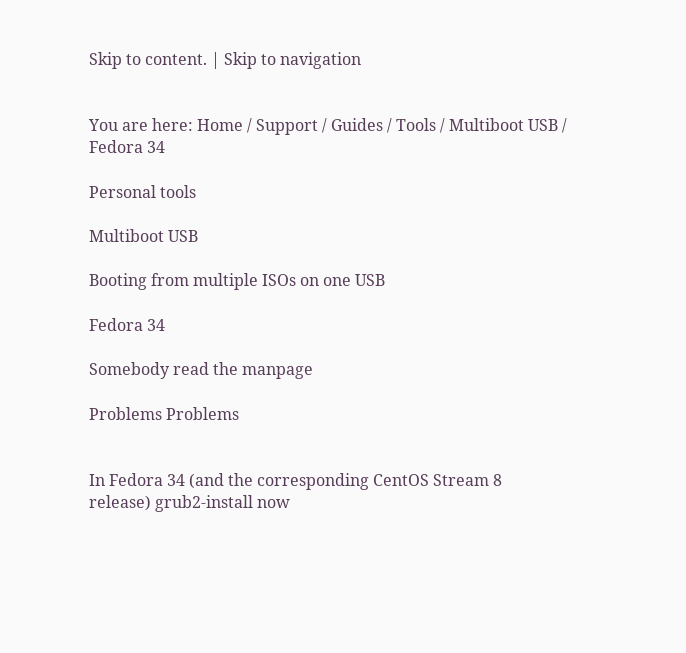Skip to content. | Skip to navigation


You are here: Home / Support / Guides / Tools / Multiboot USB / Fedora 34

Personal tools

Multiboot USB

Booting from multiple ISOs on one USB

Fedora 34

Somebody read the manpage

Problems Problems


In Fedora 34 (and the corresponding CentOS Stream 8 release) grub2-install now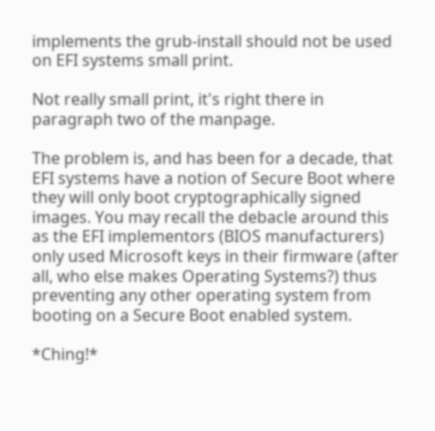implements the grub-install should not be used on EFI systems small print.

Not really small print, it's right there in paragraph two of the manpage.

The problem is, and has been for a decade, that EFI systems have a notion of Secure Boot where they will only boot cryptographically signed images. You may recall the debacle around this as the EFI implementors (BIOS manufacturers) only used Microsoft keys in their firmware (after all, who else makes Operating Systems?) thus preventing any other operating system from booting on a Secure Boot enabled system.

*Ching!*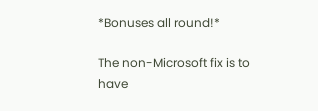*Bonuses all round!*

The non-Microsoft fix is to have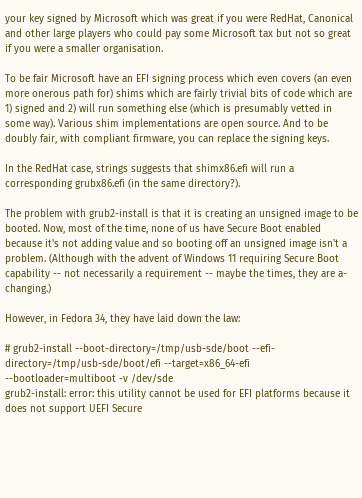your key signed by Microsoft which was great if you were RedHat, Canonical and other large players who could pay some Microsoft tax but not so great if you were a smaller organisation.

To be fair Microsoft have an EFI signing process which even covers (an even more onerous path for) shims which are fairly trivial bits of code which are 1) signed and 2) will run something else (which is presumably vetted in some way). Various shim implementations are open source. And to be doubly fair, with compliant firmware, you can replace the signing keys.

In the RedHat case, strings suggests that shimx86.efi will run a corresponding grubx86.efi (in the same directory?).

The problem with grub2-install is that it is creating an unsigned image to be booted. Now, most of the time, none of us have Secure Boot enabled because it's not adding value and so booting off an unsigned image isn't a problem. (Although with the advent of Windows 11 requiring Secure Boot capability -- not necessarily a requirement -- maybe the times, they are a-changing.)

However, in Fedora 34, they have laid down the law:

# grub2-install --boot-directory=/tmp/usb-sde/boot --efi-directory=/tmp/usb-sde/boot/efi --target=x86_64-efi --bootloader=multiboot -v /dev/sde
grub2-install: error: this utility cannot be used for EFI platforms because it does not support UEFI Secure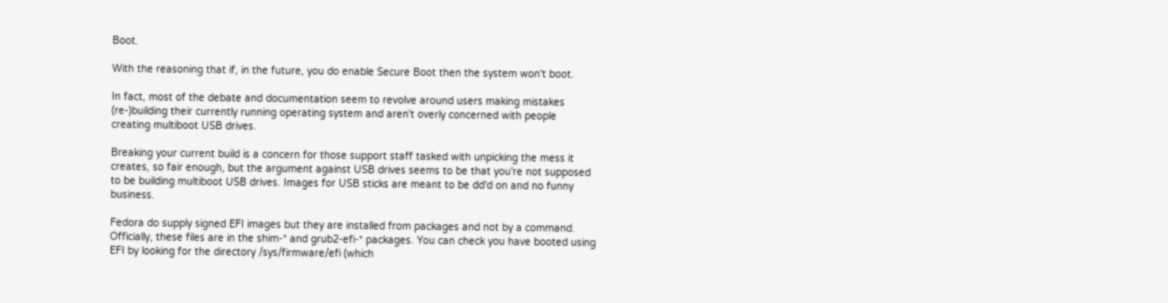Boot.

With the reasoning that if, in the future, you do enable Secure Boot then the system won't boot.

In fact, most of the debate and documentation seem to revolve around users making mistakes (re-)building their currently running operating system and aren't overly concerned with people creating multiboot USB drives.

Breaking your current build is a concern for those support staff tasked with unpicking the mess it creates, so fair enough, but the argument against USB drives seems to be that you're not supposed to be building multiboot USB drives. Images for USB sticks are meant to be dd'd on and no funny business.

Fedora do supply signed EFI images but they are installed from packages and not by a command. Officially, these files are in the shim-* and grub2-efi-* packages. You can check you have booted using EFI by looking for the directory /sys/firmware/efi (which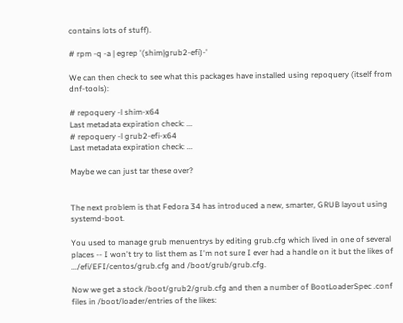contains lots of stuff).

# rpm -q -a | egrep '(shim|grub2-efi)-'

We can then check to see what this packages have installed using repoquery (itself from dnf-tools):

# repoquery -l shim-x64
Last metadata expiration check: ...
# repoquery -l grub2-efi-x64
Last metadata expiration check: ...

Maybe we can just tar these over?


The next problem is that Fedora 34 has introduced a new, smarter, GRUB layout using systemd-boot.

You used to manage grub menuentrys by editing grub.cfg which lived in one of several places -- I won't try to list them as I'm not sure I ever had a handle on it but the likes of .../efi/EFI/centos/grub.cfg and /boot/grub/grub.cfg.

Now we get a stock /boot/grub2/grub.cfg and then a number of BootLoaderSpec .conf files in /boot/loader/entries of the likes: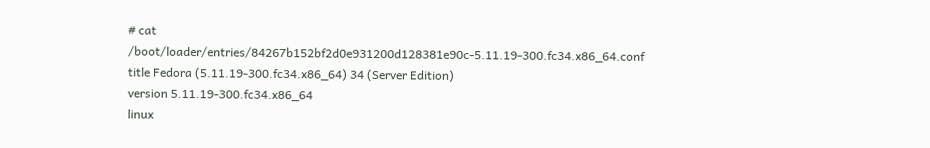# cat /boot/loader/entries/84267b152bf2d0e931200d128381e90c-5.11.19-300.fc34.x86_64.conf
title Fedora (5.11.19-300.fc34.x86_64) 34 (Server Edition)
version 5.11.19-300.fc34.x86_64
linux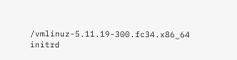/vmlinuz-5.11.19-300.fc34.x86_64
initrd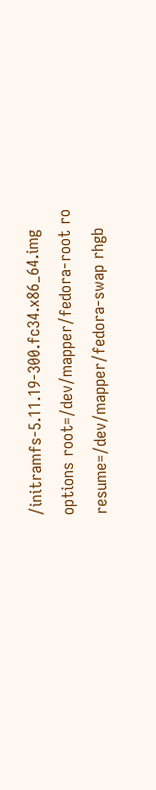/initramfs-5.11.19-300.fc34.x86_64.img
options root=/dev/mapper/fedora-root ro resume=/dev/mapper/fedora-swap rhgb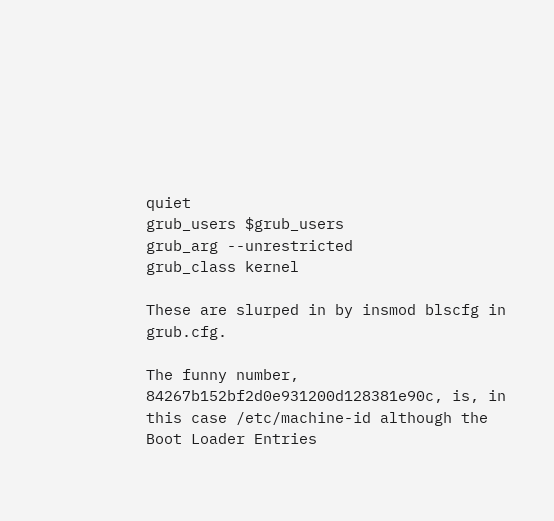quiet
grub_users $grub_users
grub_arg --unrestricted
grub_class kernel

These are slurped in by insmod blscfg in grub.cfg.

The funny number, 84267b152bf2d0e931200d128381e90c, is, in this case /etc/machine-id although the Boot Loader Entries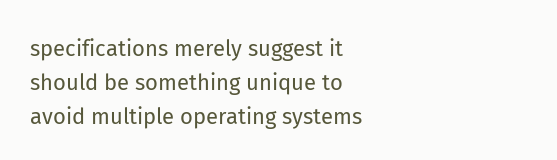specifications merely suggest it should be something unique to avoid multiple operating systems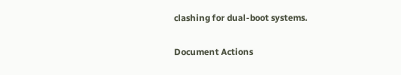clashing for dual-boot systems.

Document Actions